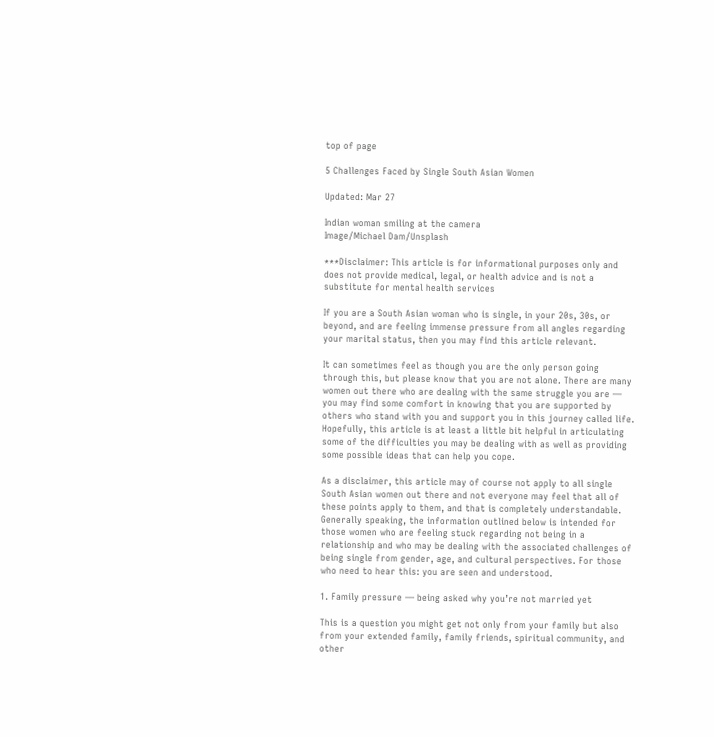top of page

5 Challenges Faced by Single South Asian Women

Updated: Mar 27

Indian woman smiling at the camera
Image/Michael Dam/Unsplash

***Disclaimer: This article is for informational purposes only and does not provide medical, legal, or health advice and is not a substitute for mental health services

If you are a South Asian woman who is single, in your 20s, 30s, or beyond, and are feeling immense pressure from all angles regarding your marital status, then you may find this article relevant.

It can sometimes feel as though you are the only person going through this, but please know that you are not alone. There are many women out there who are dealing with the same struggle you are — you may find some comfort in knowing that you are supported by others who stand with you and support you in this journey called life. Hopefully, this article is at least a little bit helpful in articulating some of the difficulties you may be dealing with as well as providing some possible ideas that can help you cope.

As a disclaimer, this article may of course not apply to all single South Asian women out there and not everyone may feel that all of these points apply to them, and that is completely understandable. Generally speaking, the information outlined below is intended for those women who are feeling stuck regarding not being in a relationship and who may be dealing with the associated challenges of being single from gender, age, and cultural perspectives. For those who need to hear this: you are seen and understood.

1. Family pressure — being asked why you’re not married yet

This is a question you might get not only from your family but also from your extended family, family friends, spiritual community, and other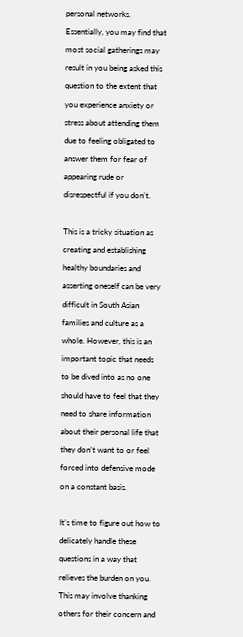personal networks. Essentially, you may find that most social gatherings may result in you being asked this question to the extent that you experience anxiety or stress about attending them due to feeling obligated to answer them for fear of appearing rude or disrespectful if you don’t.

This is a tricky situation as creating and establishing healthy boundaries and asserting oneself can be very difficult in South Asian families and culture as a whole. However, this is an important topic that needs to be dived into as no one should have to feel that they need to share information about their personal life that they don’t want to or feel forced into defensive mode on a constant basis.

It’s time to figure out how to delicately handle these questions in a way that relieves the burden on you. This may involve thanking others for their concern and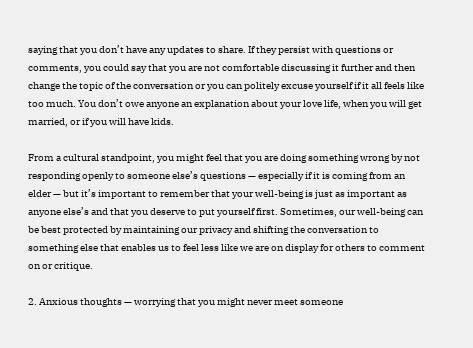saying that you don’t have any updates to share. If they persist with questions or comments, you could say that you are not comfortable discussing it further and then change the topic of the conversation or you can politely excuse yourself if it all feels like too much. You don’t owe anyone an explanation about your love life, when you will get married, or if you will have kids.

From a cultural standpoint, you might feel that you are doing something wrong by not responding openly to someone else’s questions — especially if it is coming from an elder — but it’s important to remember that your well-being is just as important as anyone else’s and that you deserve to put yourself first. Sometimes, our well-being can be best protected by maintaining our privacy and shifting the conversation to something else that enables us to feel less like we are on display for others to comment on or critique.

2. Anxious thoughts — worrying that you might never meet someone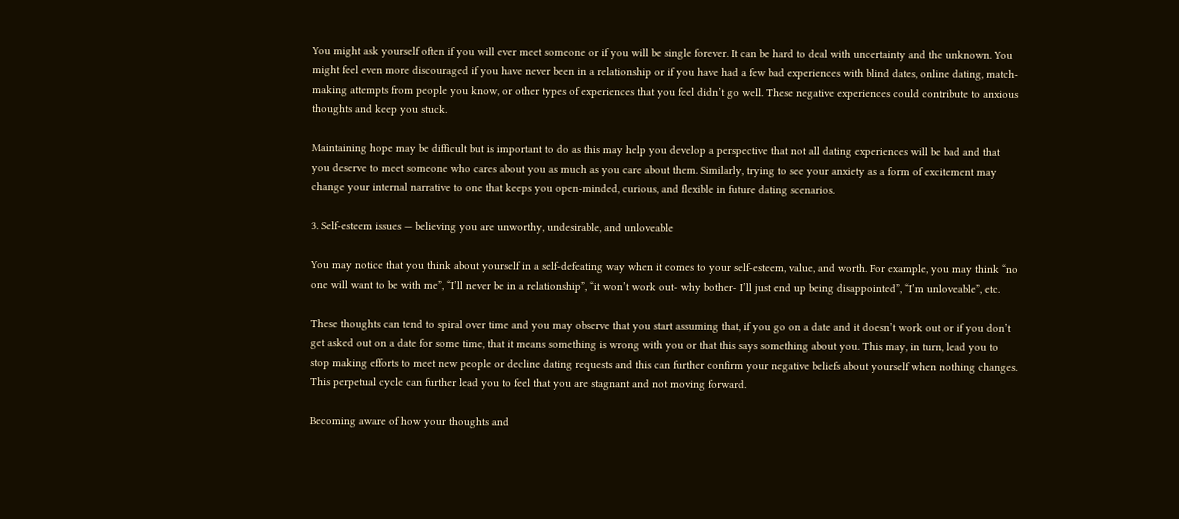You might ask yourself often if you will ever meet someone or if you will be single forever. It can be hard to deal with uncertainty and the unknown. You might feel even more discouraged if you have never been in a relationship or if you have had a few bad experiences with blind dates, online dating, match-making attempts from people you know, or other types of experiences that you feel didn’t go well. These negative experiences could contribute to anxious thoughts and keep you stuck.

Maintaining hope may be difficult but is important to do as this may help you develop a perspective that not all dating experiences will be bad and that you deserve to meet someone who cares about you as much as you care about them. Similarly, trying to see your anxiety as a form of excitement may change your internal narrative to one that keeps you open-minded, curious, and flexible in future dating scenarios.

3. Self-esteem issues — believing you are unworthy, undesirable, and unloveable

You may notice that you think about yourself in a self-defeating way when it comes to your self-esteem, value, and worth. For example, you may think “no one will want to be with me”, “I’ll never be in a relationship”, “it won’t work out- why bother- I’ll just end up being disappointed”, “I’m unloveable”, etc.

These thoughts can tend to spiral over time and you may observe that you start assuming that, if you go on a date and it doesn’t work out or if you don’t get asked out on a date for some time, that it means something is wrong with you or that this says something about you. This may, in turn, lead you to stop making efforts to meet new people or decline dating requests and this can further confirm your negative beliefs about yourself when nothing changes. This perpetual cycle can further lead you to feel that you are stagnant and not moving forward.

Becoming aware of how your thoughts and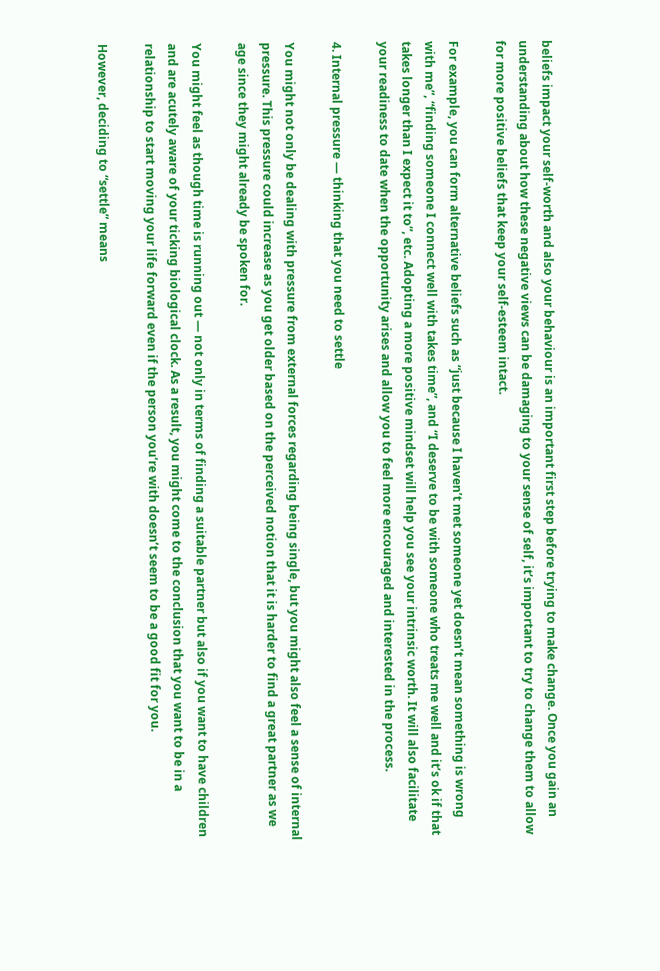beliefs impact your self-worth and also your behaviour is an important first step before trying to make change. Once you gain an understanding about how these negative views can be damaging to your sense of self, it’s important to try to change them to allow for more positive beliefs that keep your self-esteem intact.

For example, you can form alternative beliefs such as “just because I haven’t met someone yet doesn’t mean something is wrong with me”, “finding someone I connect well with takes time”, and “I deserve to be with someone who treats me well and it’s ok if that takes longer than I expect it to”, etc. Adopting a more positive mindset will help you see your intrinsic worth. It will also facilitate your readiness to date when the opportunity arises and allow you to feel more encouraged and interested in the process.

4. Internal pressure — thinking that you need to settle

You might not only be dealing with pressure from external forces regarding being single, but you might also feel a sense of internal pressure. This pressure could increase as you get older based on the perceived notion that it is harder to find a great partner as we age since they might already be spoken for.

You might feel as though time is running out — not only in terms of finding a suitable partner but also if you want to have children and are acutely aware of your ticking biological clock. As a result, you might come to the conclusion that you want to be in a relationship to start moving your life forward even if the person you’re with doesn’t seem to be a good fit for you.

However, deciding to “settle” means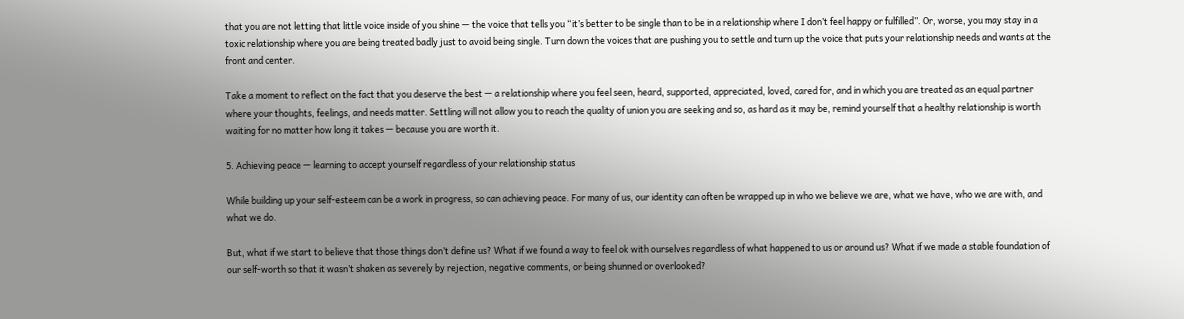that you are not letting that little voice inside of you shine — the voice that tells you “it’s better to be single than to be in a relationship where I don’t feel happy or fulfilled”. Or, worse, you may stay in a toxic relationship where you are being treated badly just to avoid being single. Turn down the voices that are pushing you to settle and turn up the voice that puts your relationship needs and wants at the front and center.

Take a moment to reflect on the fact that you deserve the best — a relationship where you feel seen, heard, supported, appreciated, loved, cared for, and in which you are treated as an equal partner where your thoughts, feelings, and needs matter. Settling will not allow you to reach the quality of union you are seeking and so, as hard as it may be, remind yourself that a healthy relationship is worth waiting for no matter how long it takes — because you are worth it.

5. Achieving peace — learning to accept yourself regardless of your relationship status

While building up your self-esteem can be a work in progress, so can achieving peace. For many of us, our identity can often be wrapped up in who we believe we are, what we have, who we are with, and what we do.

But, what if we start to believe that those things don’t define us? What if we found a way to feel ok with ourselves regardless of what happened to us or around us? What if we made a stable foundation of our self-worth so that it wasn’t shaken as severely by rejection, negative comments, or being shunned or overlooked?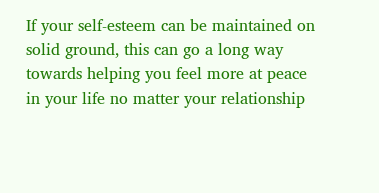If your self-esteem can be maintained on solid ground, this can go a long way towards helping you feel more at peace in your life no matter your relationship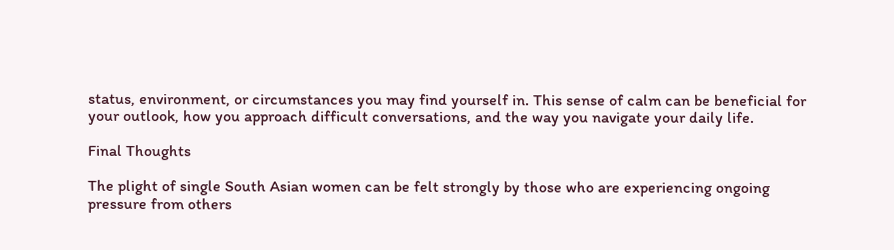status, environment, or circumstances you may find yourself in. This sense of calm can be beneficial for your outlook, how you approach difficult conversations, and the way you navigate your daily life.

Final Thoughts

The plight of single South Asian women can be felt strongly by those who are experiencing ongoing pressure from others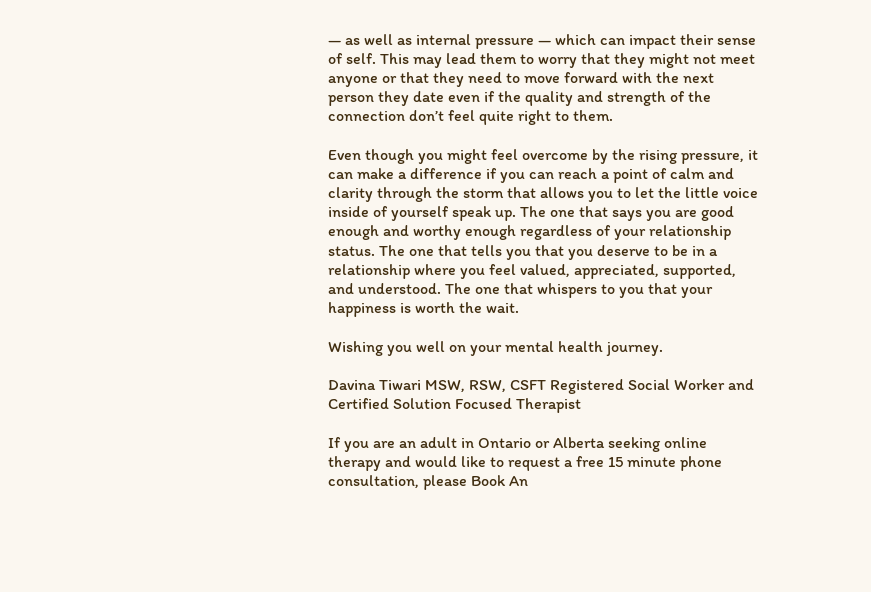— as well as internal pressure — which can impact their sense of self. This may lead them to worry that they might not meet anyone or that they need to move forward with the next person they date even if the quality and strength of the connection don’t feel quite right to them.

Even though you might feel overcome by the rising pressure, it can make a difference if you can reach a point of calm and clarity through the storm that allows you to let the little voice inside of yourself speak up. The one that says you are good enough and worthy enough regardless of your relationship status. The one that tells you that you deserve to be in a relationship where you feel valued, appreciated, supported, and understood. The one that whispers to you that your happiness is worth the wait.

Wishing you well on your mental health journey.

Davina Tiwari MSW, RSW, CSFT Registered Social Worker and Certified Solution Focused Therapist

If you are an adult in Ontario or Alberta seeking online therapy and would like to request a free 15 minute phone consultation, please Book An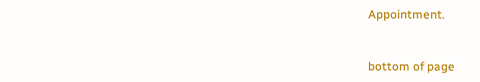Appointment.


bottom of page